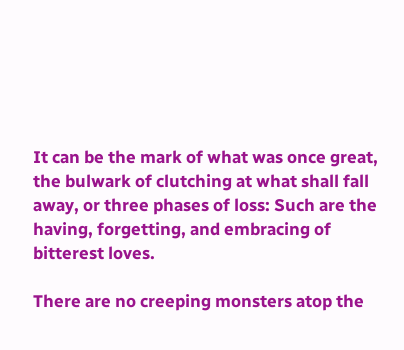It can be the mark of what was once great, the bulwark of clutching at what shall fall away, or three phases of loss: Such are the having, forgetting, and embracing of bitterest loves.

There are no creeping monsters atop the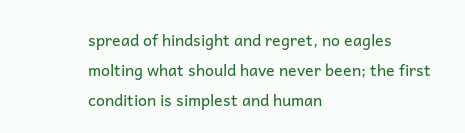spread of hindsight and regret, no eagles molting what should have never been; the first condition is simplest and human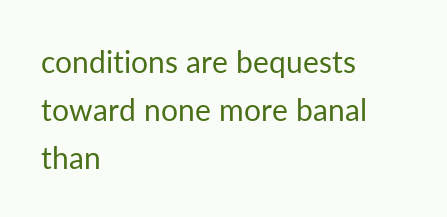conditions are bequests toward none more banal than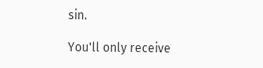sin.

You'll only receive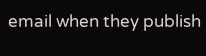email when they publish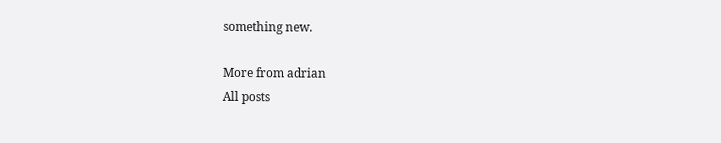something new.

More from adrian
All posts